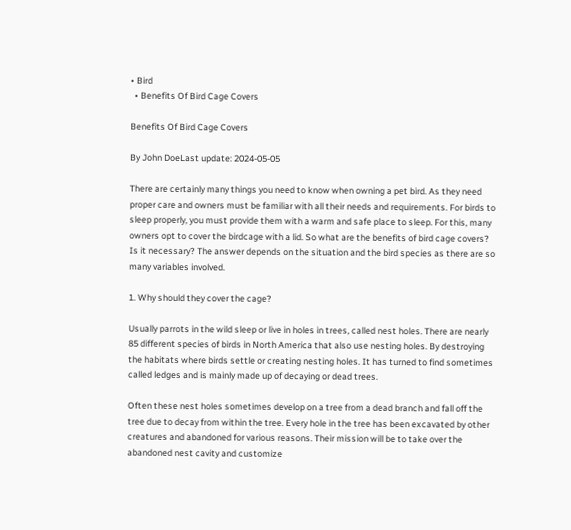• Bird
  • Benefits Of Bird Cage Covers

Benefits Of Bird Cage Covers

By John DoeLast update: 2024-05-05

There are certainly many things you need to know when owning a pet bird. As they need proper care and owners must be familiar with all their needs and requirements. For birds to sleep properly, you must provide them with a warm and safe place to sleep. For this, many owners opt to cover the birdcage with a lid. So what are the benefits of bird cage covers? Is it necessary? The answer depends on the situation and the bird species as there are so many variables involved.

1. Why should they cover the cage?

Usually parrots in the wild sleep or live in holes in trees, called nest holes. There are nearly 85 different species of birds in North America that also use nesting holes. By destroying the habitats where birds settle or creating nesting holes. It has turned to find sometimes called ledges and is mainly made up of decaying or dead trees.

Often these nest holes sometimes develop on a tree from a dead branch and fall off the tree due to decay from within the tree. Every hole in the tree has been excavated by other creatures and abandoned for various reasons. Their mission will be to take over the abandoned nest cavity and customize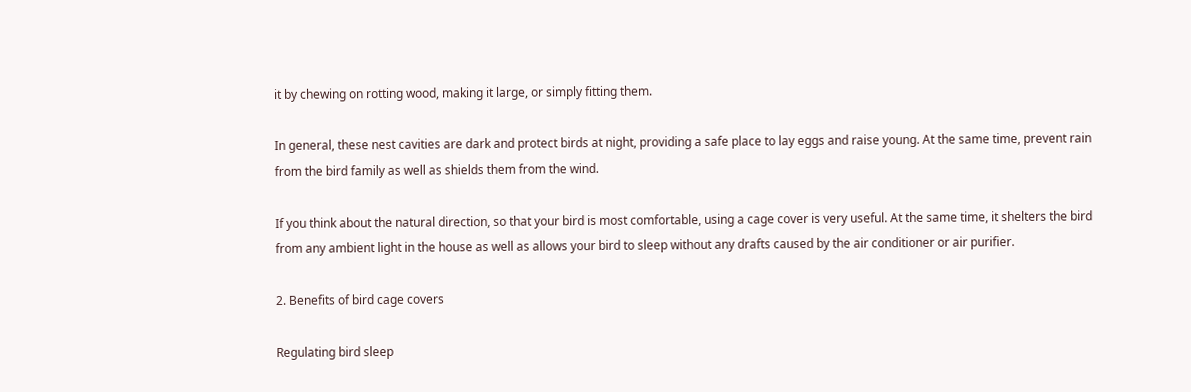it by chewing on rotting wood, making it large, or simply fitting them.

In general, these nest cavities are dark and protect birds at night, providing a safe place to lay eggs and raise young. At the same time, prevent rain from the bird family as well as shields them from the wind.

If you think about the natural direction, so that your bird is most comfortable, using a cage cover is very useful. At the same time, it shelters the bird from any ambient light in the house as well as allows your bird to sleep without any drafts caused by the air conditioner or air purifier.

2. Benefits of bird cage covers

Regulating bird sleep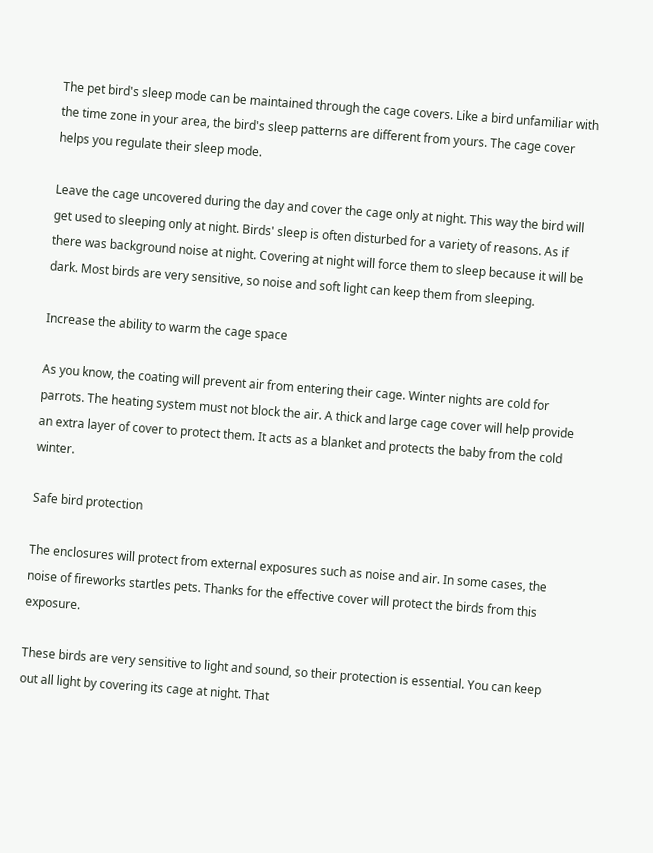The pet bird's sleep mode can be maintained through the cage covers. Like a bird unfamiliar with the time zone in your area, the bird's sleep patterns are different from yours. The cage cover helps you regulate their sleep mode.

Leave the cage uncovered during the day and cover the cage only at night. This way the bird will get used to sleeping only at night. Birds' sleep is often disturbed for a variety of reasons. As if there was background noise at night. Covering at night will force them to sleep because it will be dark. Most birds are very sensitive, so noise and soft light can keep them from sleeping.

Increase the ability to warm the cage space

As you know, the coating will prevent air from entering their cage. Winter nights are cold for parrots. The heating system must not block the air. A thick and large cage cover will help provide an extra layer of cover to protect them. It acts as a blanket and protects the baby from the cold winter.

Safe bird protection

The enclosures will protect from external exposures such as noise and air. In some cases, the noise of fireworks startles pets. Thanks for the effective cover will protect the birds from this exposure.

These birds are very sensitive to light and sound, so their protection is essential. You can keep out all light by covering its cage at night. That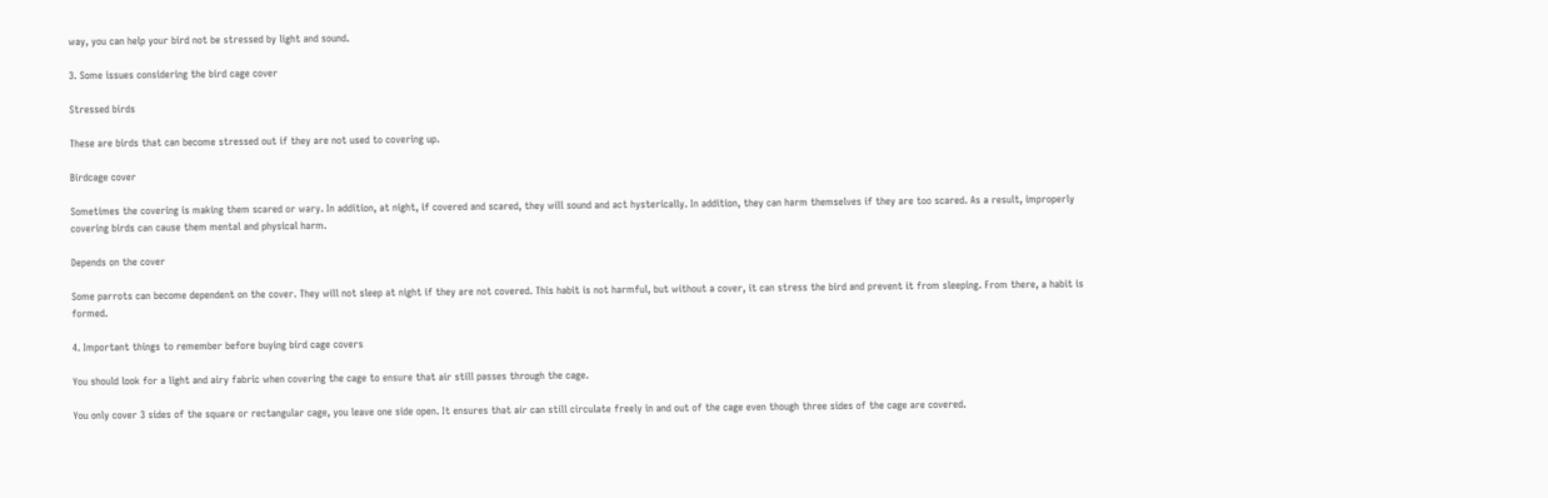way, you can help your bird not be stressed by light and sound.

3. Some issues considering the bird cage cover

Stressed birds

These are birds that can become stressed out if they are not used to covering up.

Birdcage cover

Sometimes the covering is making them scared or wary. In addition, at night, if covered and scared, they will sound and act hysterically. In addition, they can harm themselves if they are too scared. As a result, improperly covering birds can cause them mental and physical harm.

Depends on the cover

Some parrots can become dependent on the cover. They will not sleep at night if they are not covered. This habit is not harmful, but without a cover, it can stress the bird and prevent it from sleeping. From there, a habit is formed.

4. Important things to remember before buying bird cage covers

You should look for a light and airy fabric when covering the cage to ensure that air still passes through the cage.

You only cover 3 sides of the square or rectangular cage, you leave one side open. It ensures that air can still circulate freely in and out of the cage even though three sides of the cage are covered.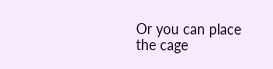Or you can place the cage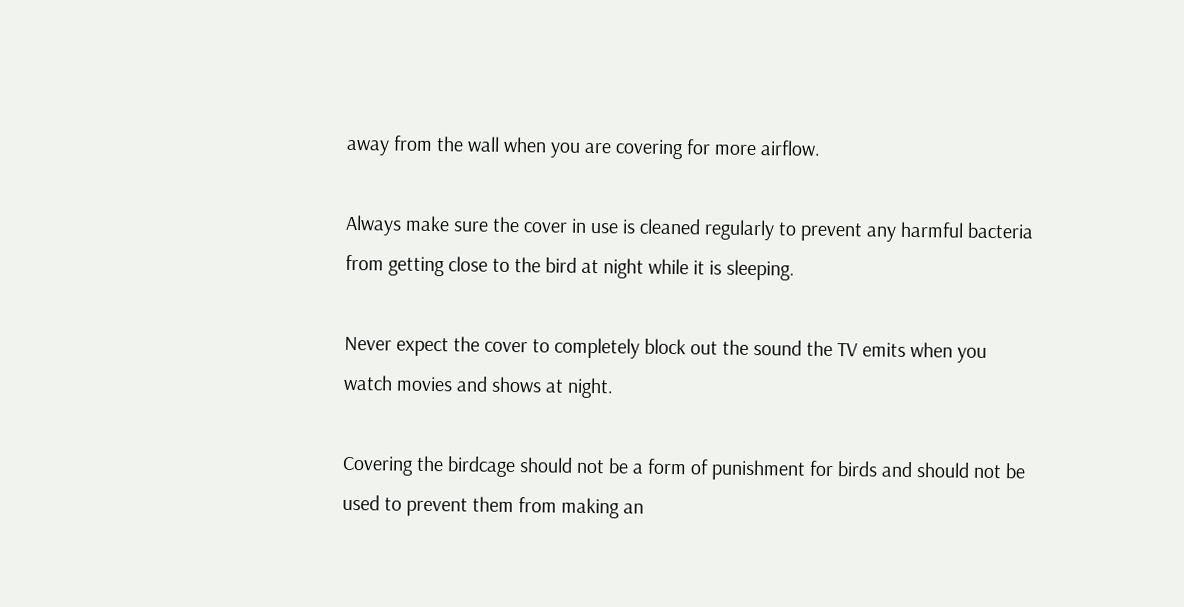away from the wall when you are covering for more airflow.

Always make sure the cover in use is cleaned regularly to prevent any harmful bacteria from getting close to the bird at night while it is sleeping.

Never expect the cover to completely block out the sound the TV emits when you watch movies and shows at night.

Covering the birdcage should not be a form of punishment for birds and should not be used to prevent them from making an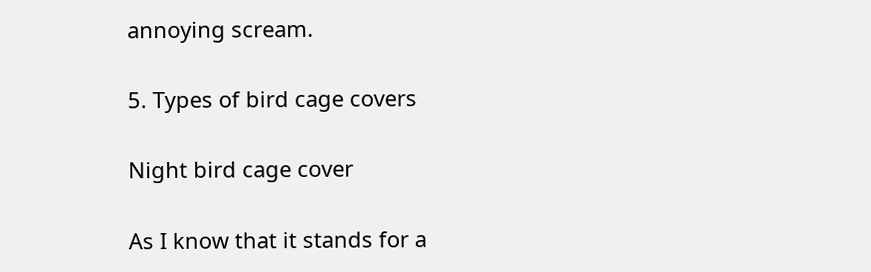annoying scream.

5. Types of bird cage covers

Night bird cage cover

As I know that it stands for a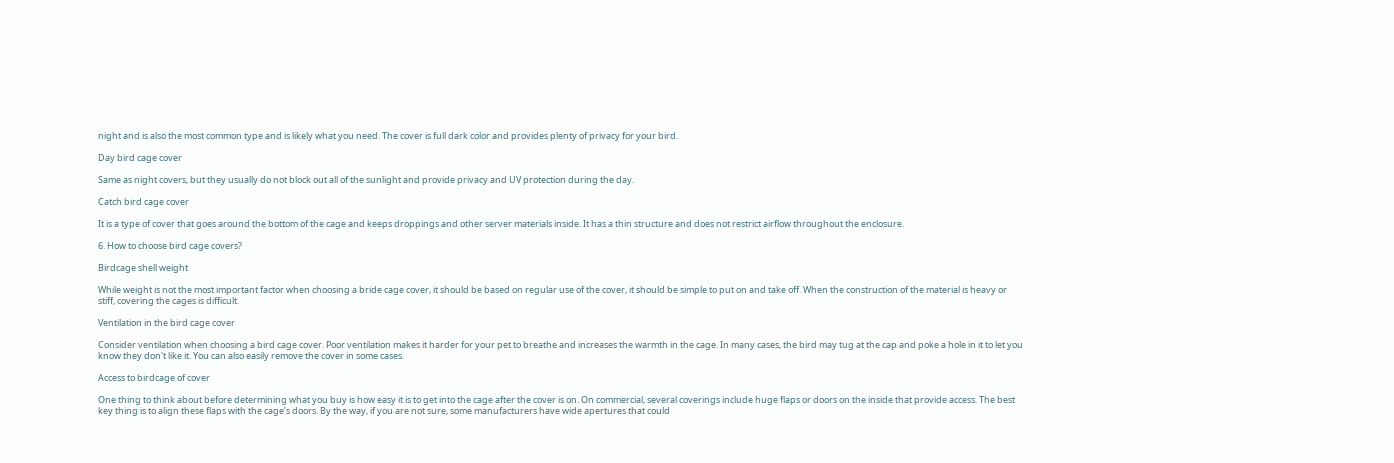night and is also the most common type and is likely what you need. The cover is full dark color and provides plenty of privacy for your bird.

Day bird cage cover

Same as night covers, but they usually do not block out all of the sunlight and provide privacy and UV protection during the day.

Catch bird cage cover

It is a type of cover that goes around the bottom of the cage and keeps droppings and other server materials inside. It has a thin structure and does not restrict airflow throughout the enclosure.

6. How to choose bird cage covers?

Birdcage shell weight

While weight is not the most important factor when choosing a bride cage cover, it should be based on regular use of the cover, it should be simple to put on and take off. When the construction of the material is heavy or stiff, covering the cages is difficult.

Ventilation in the bird cage cover

Consider ventilation when choosing a bird cage cover. Poor ventilation makes it harder for your pet to breathe and increases the warmth in the cage. In many cases, the bird may tug at the cap and poke a hole in it to let you know they don't like it. You can also easily remove the cover in some cases.

Access to birdcage of cover

One thing to think about before determining what you buy is how easy it is to get into the cage after the cover is on. On commercial, several coverings include huge flaps or doors on the inside that provide access. The best key thing is to align these flaps with the cage’s doors. By the way, if you are not sure, some manufacturers have wide apertures that could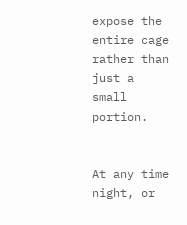expose the entire cage rather than just a small portion.


At any time night, or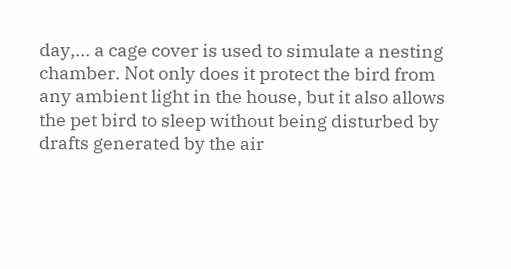day,... a cage cover is used to simulate a nesting chamber. Not only does it protect the bird from any ambient light in the house, but it also allows the pet bird to sleep without being disturbed by drafts generated by the air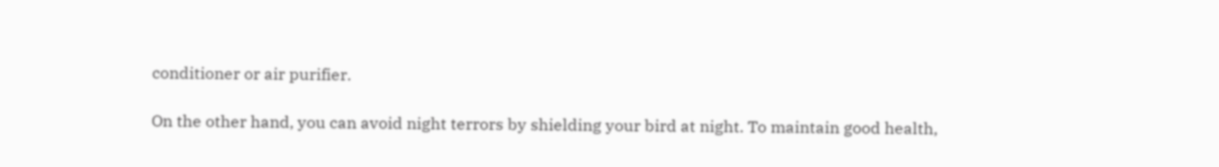conditioner or air purifier.

On the other hand, you can avoid night terrors by shielding your bird at night. To maintain good health,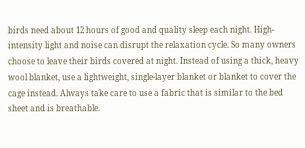birds need about 12 hours of good and quality sleep each night. High-intensity light and noise can disrupt the relaxation cycle. So many owners choose to leave their birds covered at night. Instead of using a thick, heavy wool blanket, use a lightweight, single-layer blanket or blanket to cover the cage instead. Always take care to use a fabric that is similar to the bed sheet and is breathable.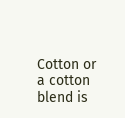Cotton or a cotton blend is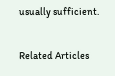usually sufficient.

Related Articles